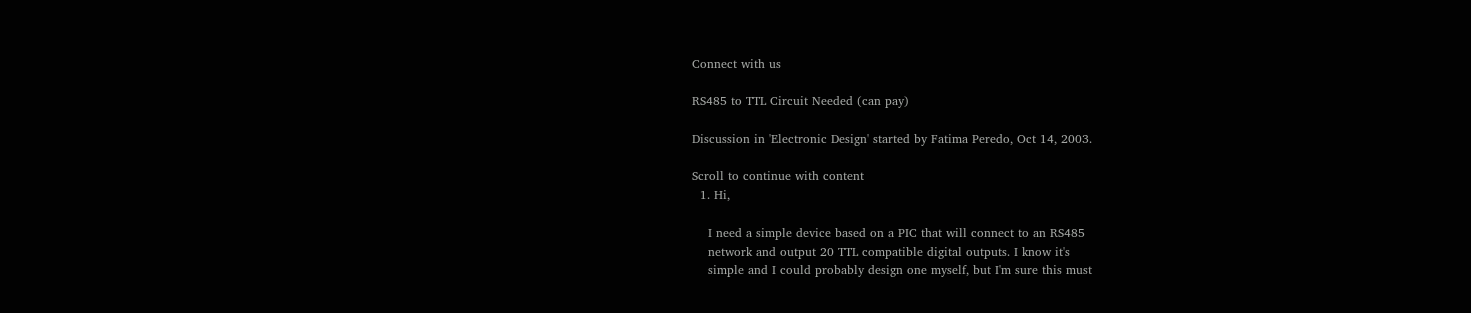Connect with us

RS485 to TTL Circuit Needed (can pay)

Discussion in 'Electronic Design' started by Fatima Peredo, Oct 14, 2003.

Scroll to continue with content
  1. Hi,

    I need a simple device based on a PIC that will connect to an RS485
    network and output 20 TTL compatible digital outputs. I know it's
    simple and I could probably design one myself, but I'm sure this must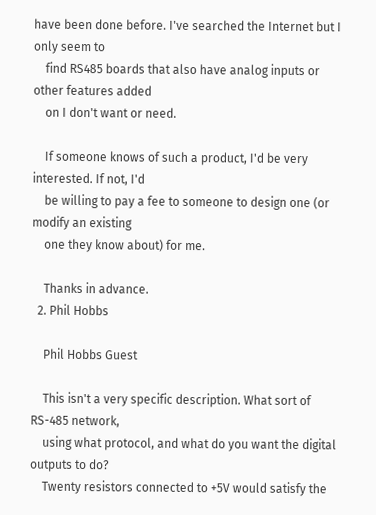have been done before. I've searched the Internet but I only seem to
    find RS485 boards that also have analog inputs or other features added
    on I don't want or need.

    If someone knows of such a product, I'd be very interested. If not, I'd
    be willing to pay a fee to someone to design one (or modify an existing
    one they know about) for me.

    Thanks in advance.
  2. Phil Hobbs

    Phil Hobbs Guest

    This isn't a very specific description. What sort of RS-485 network,
    using what protocol, and what do you want the digital outputs to do?
    Twenty resistors connected to +5V would satisfy the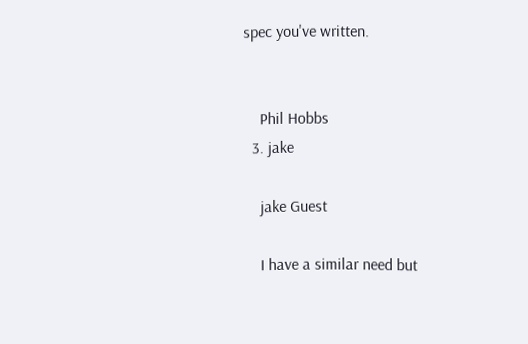spec you've written.


    Phil Hobbs
  3. jake

    jake Guest

    I have a similar need but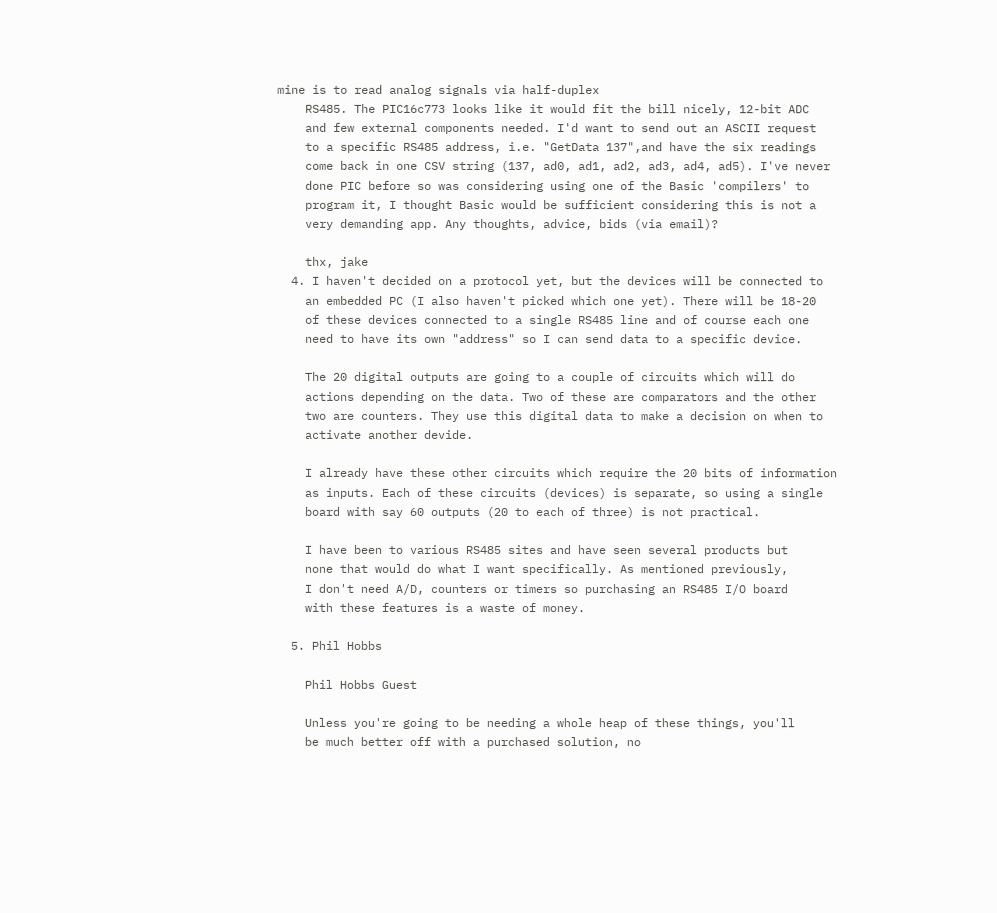mine is to read analog signals via half-duplex
    RS485. The PIC16c773 looks like it would fit the bill nicely, 12-bit ADC
    and few external components needed. I'd want to send out an ASCII request
    to a specific RS485 address, i.e. "GetData 137",and have the six readings
    come back in one CSV string (137, ad0, ad1, ad2, ad3, ad4, ad5). I've never
    done PIC before so was considering using one of the Basic 'compilers' to
    program it, I thought Basic would be sufficient considering this is not a
    very demanding app. Any thoughts, advice, bids (via email)?

    thx, jake
  4. I haven't decided on a protocol yet, but the devices will be connected to
    an embedded PC (I also haven't picked which one yet). There will be 18-20
    of these devices connected to a single RS485 line and of course each one
    need to have its own "address" so I can send data to a specific device.

    The 20 digital outputs are going to a couple of circuits which will do
    actions depending on the data. Two of these are comparators and the other
    two are counters. They use this digital data to make a decision on when to
    activate another devide.

    I already have these other circuits which require the 20 bits of information
    as inputs. Each of these circuits (devices) is separate, so using a single
    board with say 60 outputs (20 to each of three) is not practical.

    I have been to various RS485 sites and have seen several products but
    none that would do what I want specifically. As mentioned previously,
    I don't need A/D, counters or timers so purchasing an RS485 I/O board
    with these features is a waste of money.

  5. Phil Hobbs

    Phil Hobbs Guest

    Unless you're going to be needing a whole heap of these things, you'll
    be much better off with a purchased solution, no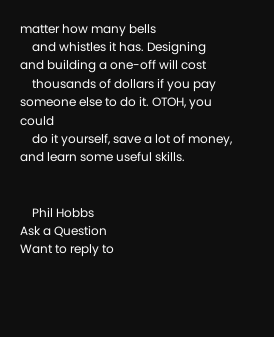matter how many bells
    and whistles it has. Designing and building a one-off will cost
    thousands of dollars if you pay someone else to do it. OTOH, you could
    do it yourself, save a lot of money, and learn some useful skills.


    Phil Hobbs
Ask a Question
Want to reply to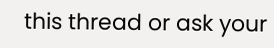this thread or ask your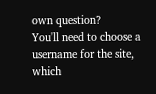own question?
You'll need to choose a username for the site, which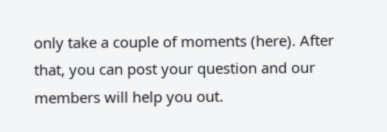only take a couple of moments (here). After that, you can post your question and our members will help you out.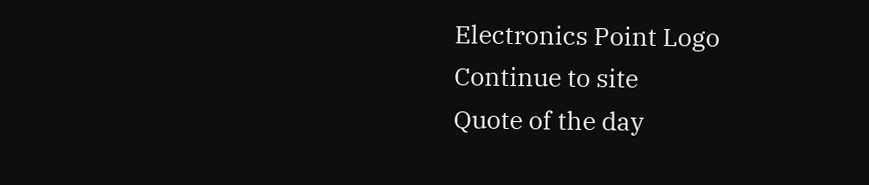Electronics Point Logo
Continue to site
Quote of the day